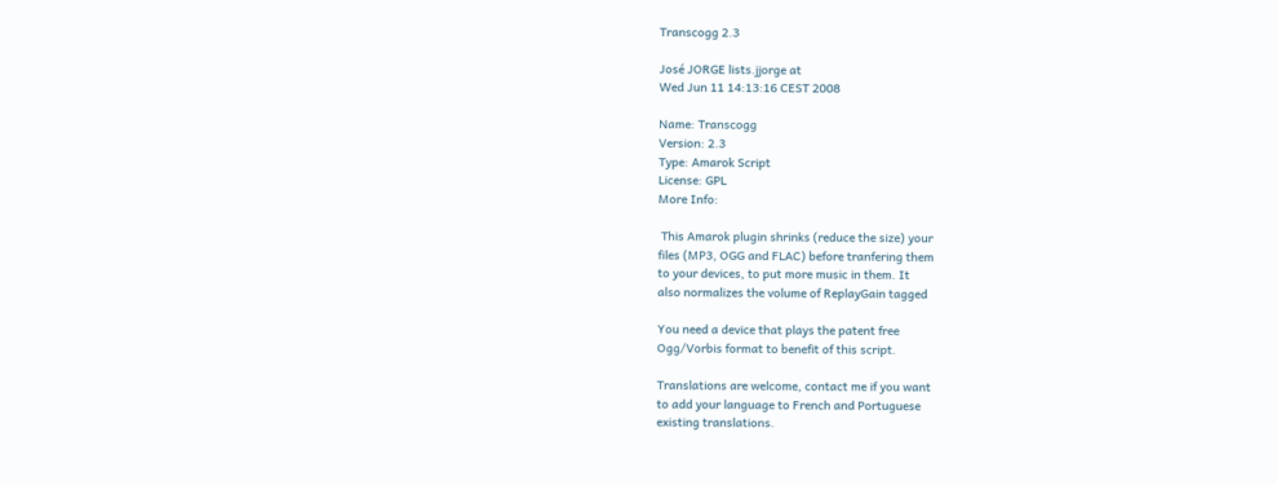Transcogg 2.3

José JORGE lists.jjorge at
Wed Jun 11 14:13:16 CEST 2008

Name: Transcogg
Version: 2.3
Type: Amarok Script
License: GPL
More Info:

 This Amarok plugin shrinks (reduce the size) your
files (MP3, OGG and FLAC) before tranfering them
to your devices, to put more music in them. It
also normalizes the volume of ReplayGain tagged

You need a device that plays the patent free
Ogg/Vorbis format to benefit of this script.

Translations are welcome, contact me if you want
to add your language to French and Portuguese
existing translations.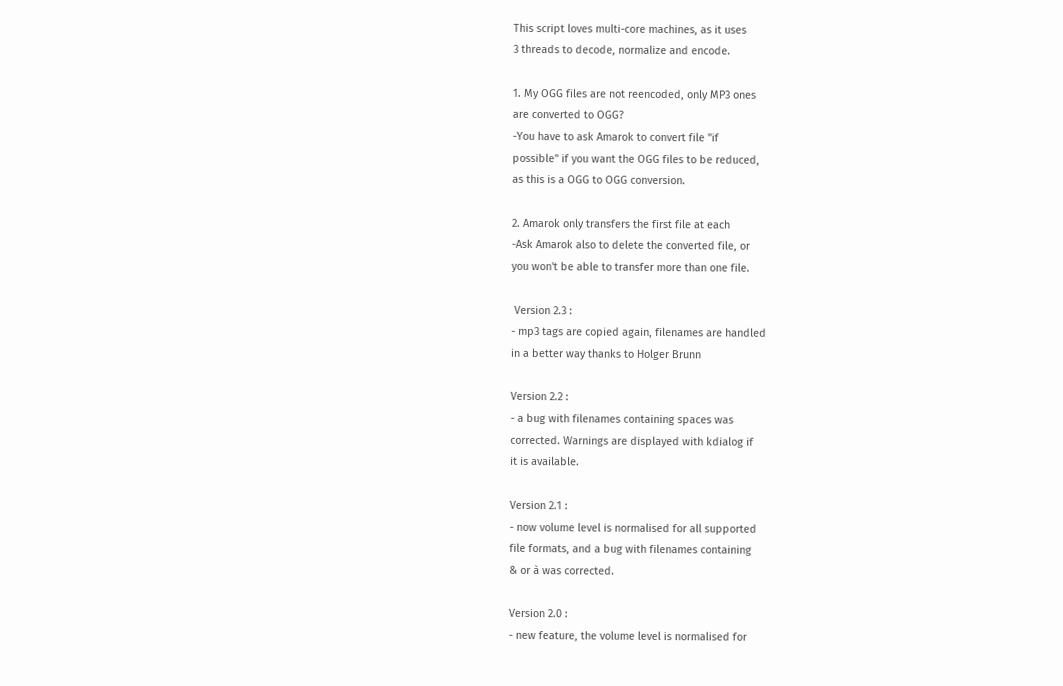This script loves multi-core machines, as it uses
3 threads to decode, normalize and encode.

1. My OGG files are not reencoded, only MP3 ones
are converted to OGG?
-You have to ask Amarok to convert file "if
possible" if you want the OGG files to be reduced,
as this is a OGG to OGG conversion.

2. Amarok only transfers the first file at each
-Ask Amarok also to delete the converted file, or
you won't be able to transfer more than one file.

 Version 2.3 :
- mp3 tags are copied again, filenames are handled
in a better way thanks to Holger Brunn

Version 2.2 :
- a bug with filenames containing spaces was
corrected. Warnings are displayed with kdialog if
it is available.

Version 2.1 :
- now volume level is normalised for all supported
file formats, and a bug with filenames containing
& or à was corrected.

Version 2.0 :
- new feature, the volume level is normalised for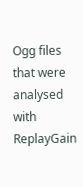Ogg files that were analysed with ReplayGain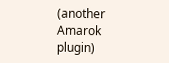(another Amarok plugin)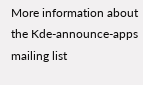More information about the Kde-announce-apps mailing list